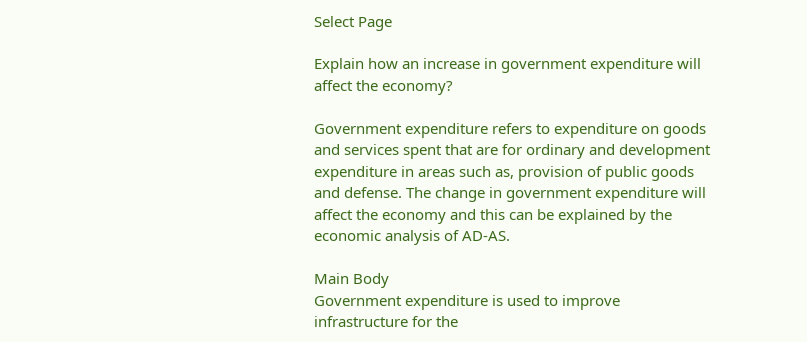Select Page

Explain how an increase in government expenditure will affect the economy?

Government expenditure refers to expenditure on goods and services spent that are for ordinary and development expenditure in areas such as, provision of public goods and defense. The change in government expenditure will affect the economy and this can be explained by the economic analysis of AD-AS.

Main Body
Government expenditure is used to improve infrastructure for the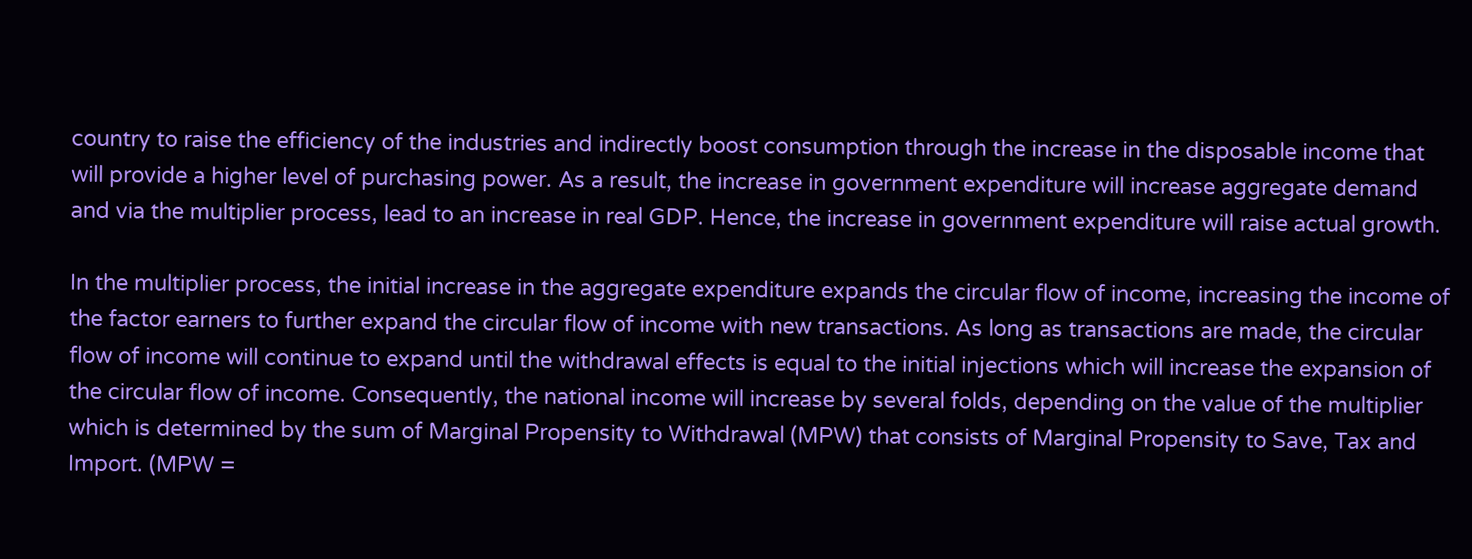country to raise the efficiency of the industries and indirectly boost consumption through the increase in the disposable income that will provide a higher level of purchasing power. As a result, the increase in government expenditure will increase aggregate demand and via the multiplier process, lead to an increase in real GDP. Hence, the increase in government expenditure will raise actual growth.

In the multiplier process, the initial increase in the aggregate expenditure expands the circular flow of income, increasing the income of the factor earners to further expand the circular flow of income with new transactions. As long as transactions are made, the circular flow of income will continue to expand until the withdrawal effects is equal to the initial injections which will increase the expansion of the circular flow of income. Consequently, the national income will increase by several folds, depending on the value of the multiplier which is determined by the sum of Marginal Propensity to Withdrawal (MPW) that consists of Marginal Propensity to Save, Tax and Import. (MPW =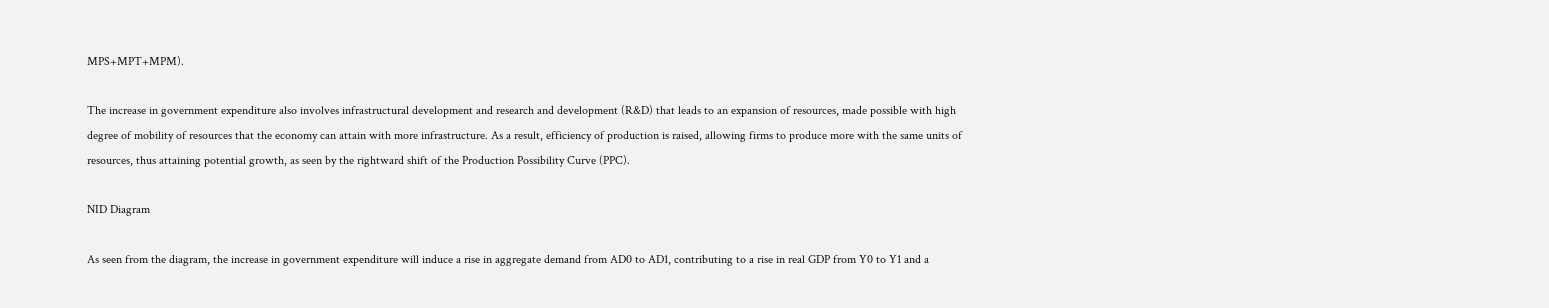MPS+MPT+MPM).

The increase in government expenditure also involves infrastructural development and research and development (R&D) that leads to an expansion of resources, made possible with high degree of mobility of resources that the economy can attain with more infrastructure. As a result, efficiency of production is raised, allowing firms to produce more with the same units of resources, thus attaining potential growth, as seen by the rightward shift of the Production Possibility Curve (PPC).

NID Diagram

As seen from the diagram, the increase in government expenditure will induce a rise in aggregate demand from AD0 to AD1, contributing to a rise in real GDP from Y0 to Y1 and a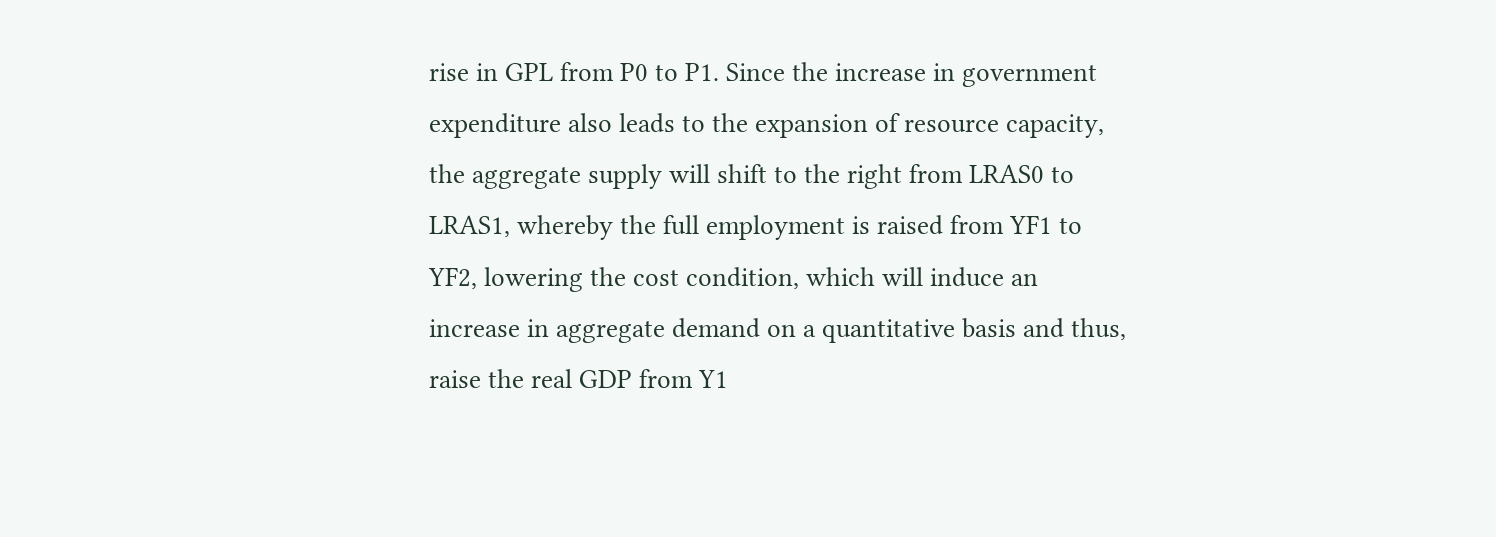rise in GPL from P0 to P1. Since the increase in government expenditure also leads to the expansion of resource capacity, the aggregate supply will shift to the right from LRAS0 to LRAS1, whereby the full employment is raised from YF1 to YF2, lowering the cost condition, which will induce an increase in aggregate demand on a quantitative basis and thus, raise the real GDP from Y1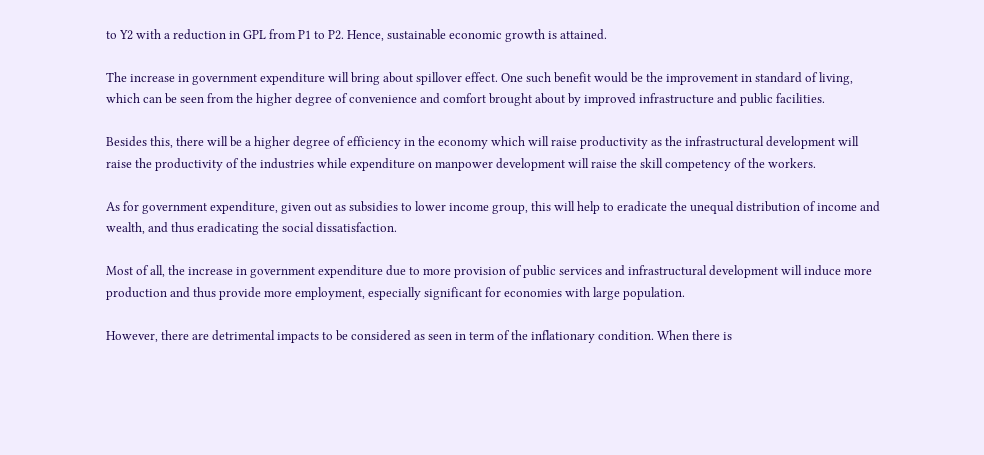to Y2 with a reduction in GPL from P1 to P2. Hence, sustainable economic growth is attained.

The increase in government expenditure will bring about spillover effect. One such benefit would be the improvement in standard of living, which can be seen from the higher degree of convenience and comfort brought about by improved infrastructure and public facilities.

Besides this, there will be a higher degree of efficiency in the economy which will raise productivity as the infrastructural development will raise the productivity of the industries while expenditure on manpower development will raise the skill competency of the workers.

As for government expenditure, given out as subsidies to lower income group, this will help to eradicate the unequal distribution of income and wealth, and thus eradicating the social dissatisfaction.

Most of all, the increase in government expenditure due to more provision of public services and infrastructural development will induce more production and thus provide more employment, especially significant for economies with large population.

However, there are detrimental impacts to be considered as seen in term of the inflationary condition. When there is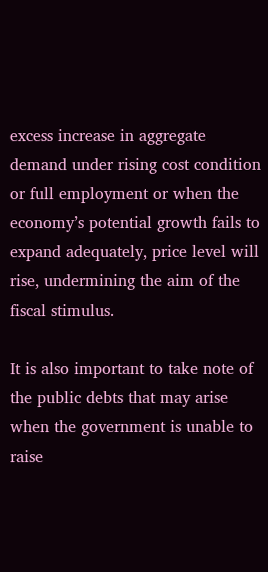excess increase in aggregate demand under rising cost condition or full employment or when the economy’s potential growth fails to expand adequately, price level will rise, undermining the aim of the fiscal stimulus.

It is also important to take note of the public debts that may arise when the government is unable to raise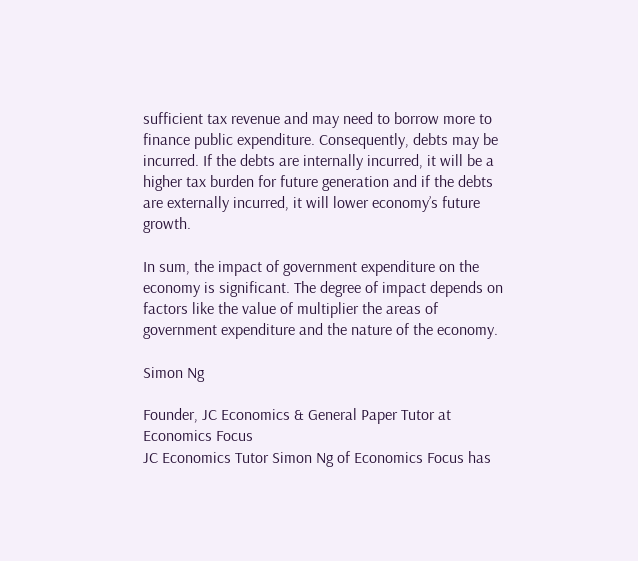sufficient tax revenue and may need to borrow more to finance public expenditure. Consequently, debts may be incurred. If the debts are internally incurred, it will be a higher tax burden for future generation and if the debts are externally incurred, it will lower economy’s future growth.

In sum, the impact of government expenditure on the economy is significant. The degree of impact depends on factors like the value of multiplier the areas of government expenditure and the nature of the economy.

Simon Ng

Founder, JC Economics & General Paper Tutor at Economics Focus
JC Economics Tutor Simon Ng of Economics Focus has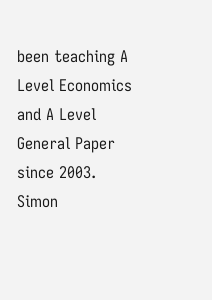been teaching A Level Economics and A Level General Paper since 2003. Simon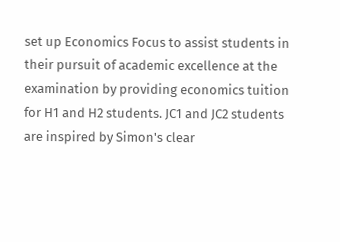set up Economics Focus to assist students in their pursuit of academic excellence at the examination by providing economics tuition for H1 and H2 students. JC1 and JC2 students are inspired by Simon's clear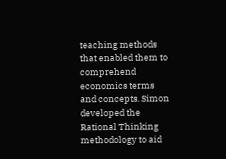teaching methods that enabled them to comprehend economics terms and concepts. Simon developed the Rational Thinking methodology to aid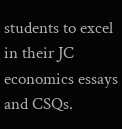students to excel in their JC economics essays and CSQs.